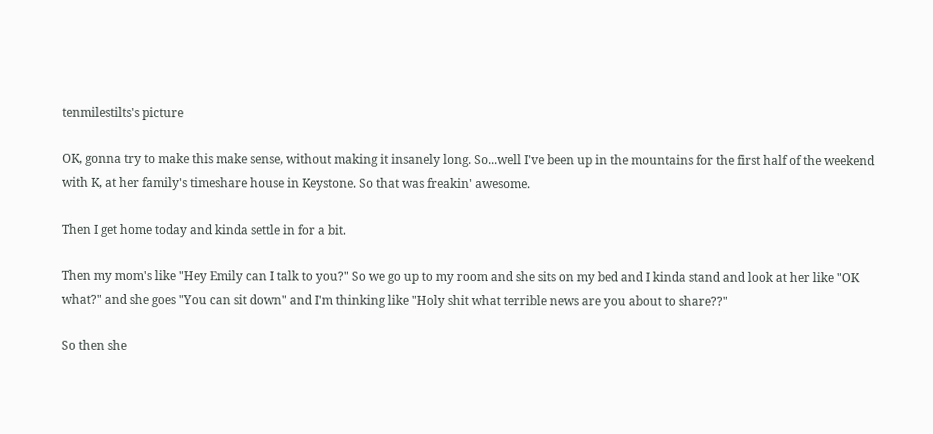tenmilestilts's picture

OK, gonna try to make this make sense, without making it insanely long. So...well I've been up in the mountains for the first half of the weekend with K, at her family's timeshare house in Keystone. So that was freakin' awesome.

Then I get home today and kinda settle in for a bit.

Then my mom's like "Hey Emily can I talk to you?" So we go up to my room and she sits on my bed and I kinda stand and look at her like "OK what?" and she goes "You can sit down" and I'm thinking like "Holy shit what terrible news are you about to share??"

So then she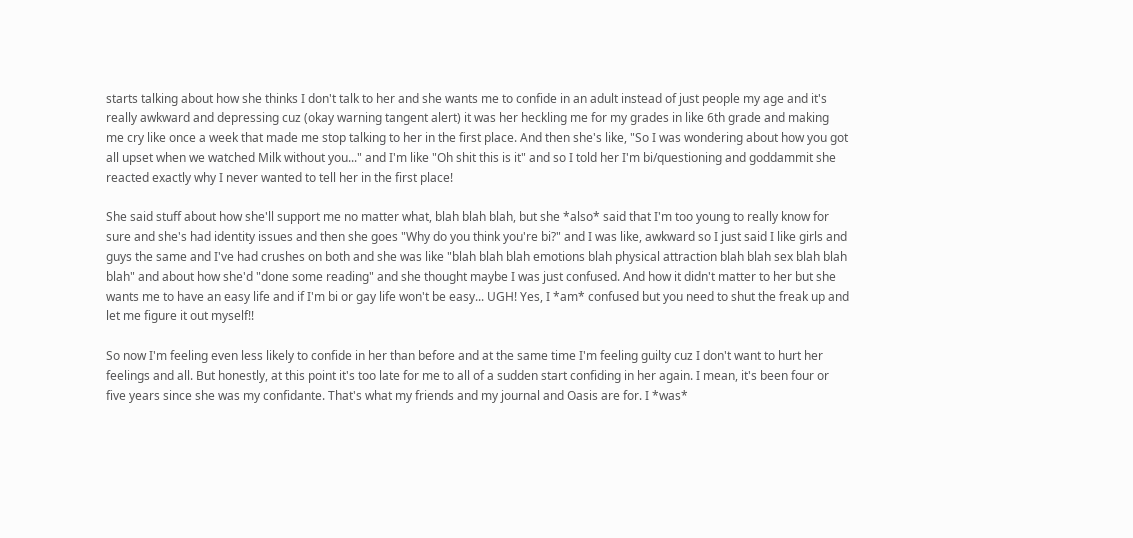starts talking about how she thinks I don't talk to her and she wants me to confide in an adult instead of just people my age and it's really awkward and depressing cuz (okay warning tangent alert) it was her heckling me for my grades in like 6th grade and making me cry like once a week that made me stop talking to her in the first place. And then she's like, "So I was wondering about how you got all upset when we watched Milk without you..." and I'm like "Oh shit this is it" and so I told her I'm bi/questioning and goddammit she reacted exactly why I never wanted to tell her in the first place!

She said stuff about how she'll support me no matter what, blah blah blah, but she *also* said that I'm too young to really know for sure and she's had identity issues and then she goes "Why do you think you're bi?" and I was like, awkward so I just said I like girls and guys the same and I've had crushes on both and she was like "blah blah blah emotions blah physical attraction blah blah sex blah blah blah" and about how she'd "done some reading" and she thought maybe I was just confused. And how it didn't matter to her but she wants me to have an easy life and if I'm bi or gay life won't be easy... UGH! Yes, I *am* confused but you need to shut the freak up and let me figure it out myself!!

So now I'm feeling even less likely to confide in her than before and at the same time I'm feeling guilty cuz I don't want to hurt her feelings and all. But honestly, at this point it's too late for me to all of a sudden start confiding in her again. I mean, it's been four or five years since she was my confidante. That's what my friends and my journal and Oasis are for. I *was*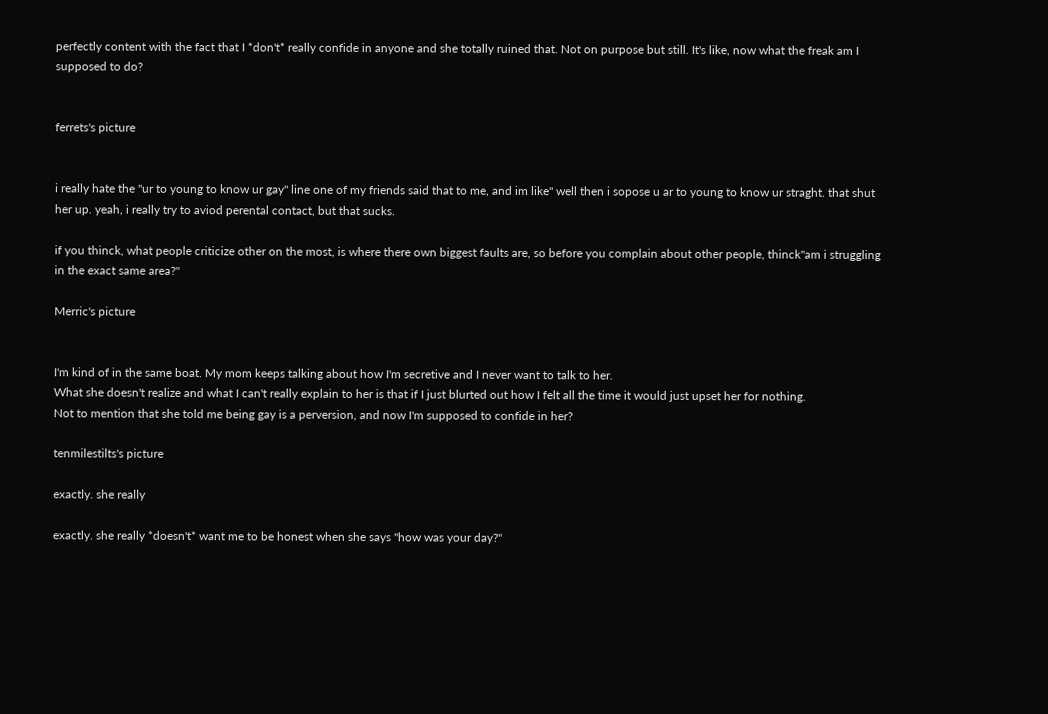perfectly content with the fact that I *don't* really confide in anyone and she totally ruined that. Not on purpose but still. It's like, now what the freak am I supposed to do?


ferrets's picture


i really hate the "ur to young to know ur gay" line one of my friends said that to me, and im like" well then i sopose u ar to young to know ur straght. that shut her up. yeah, i really try to aviod perental contact, but that sucks.

if you thinck, what people criticize other on the most, is where there own biggest faults are, so before you complain about other people, thinck"am i struggling in the exact same area?"

Merric's picture


I'm kind of in the same boat. My mom keeps talking about how I'm secretive and I never want to talk to her.
What she doesn't realize and what I can't really explain to her is that if I just blurted out how I felt all the time it would just upset her for nothing.
Not to mention that she told me being gay is a perversion, and now I'm supposed to confide in her?

tenmilestilts's picture

exactly. she really

exactly. she really *doesn't* want me to be honest when she says "how was your day?"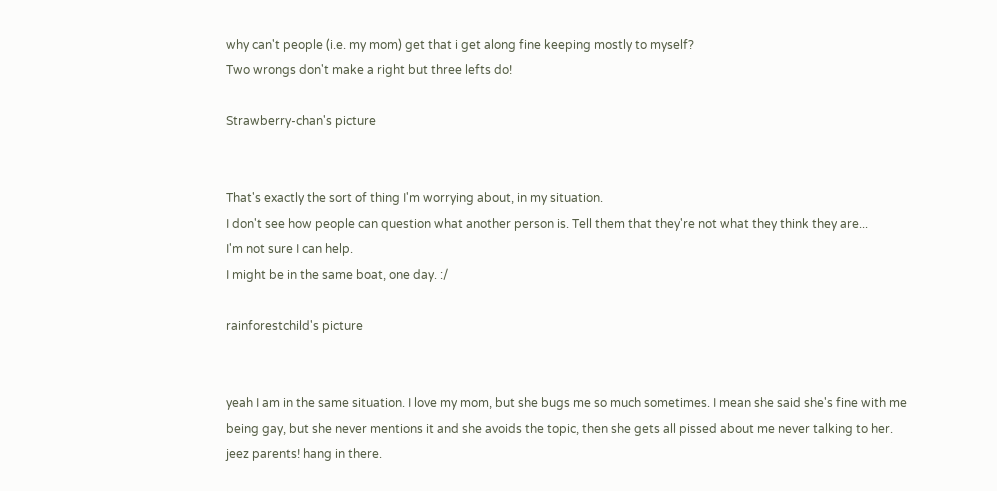why can't people (i.e. my mom) get that i get along fine keeping mostly to myself?
Two wrongs don't make a right but three lefts do!

Strawberry-chan's picture


That's exactly the sort of thing I'm worrying about, in my situation.
I don't see how people can question what another person is. Tell them that they're not what they think they are...
I'm not sure I can help.
I might be in the same boat, one day. :/

rainforestchild's picture


yeah I am in the same situation. I love my mom, but she bugs me so much sometimes. I mean she said she's fine with me being gay, but she never mentions it and she avoids the topic, then she gets all pissed about me never talking to her. jeez parents! hang in there.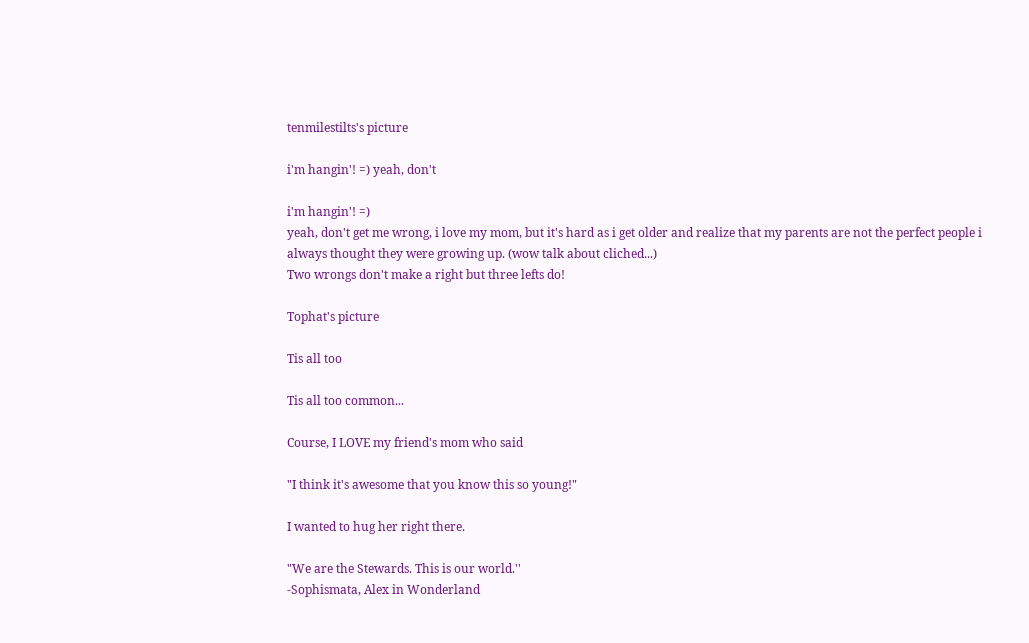tenmilestilts's picture

i'm hangin'! =) yeah, don't

i'm hangin'! =)
yeah, don't get me wrong, i love my mom, but it's hard as i get older and realize that my parents are not the perfect people i always thought they were growing up. (wow talk about cliched...)
Two wrongs don't make a right but three lefts do!

Tophat's picture

Tis all too

Tis all too common...

Course, I LOVE my friend's mom who said

"I think it's awesome that you know this so young!"

I wanted to hug her right there.

"We are the Stewards. This is our world.''
-Sophismata, Alex in Wonderland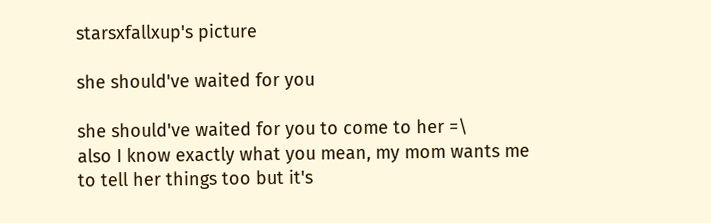starsxfallxup's picture

she should've waited for you

she should've waited for you to come to her =\
also I know exactly what you mean, my mom wants me to tell her things too but it's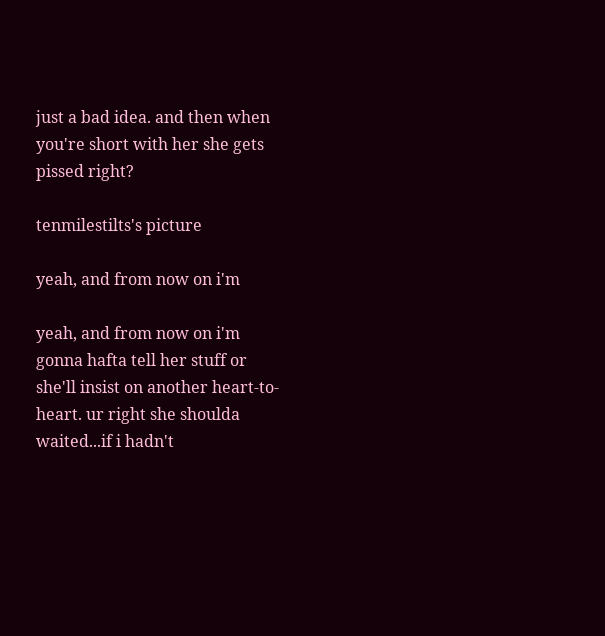just a bad idea. and then when you're short with her she gets pissed right?

tenmilestilts's picture

yeah, and from now on i'm

yeah, and from now on i'm gonna hafta tell her stuff or she'll insist on another heart-to-heart. ur right she shoulda waited...if i hadn't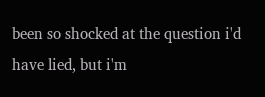been so shocked at the question i'd have lied, but i'm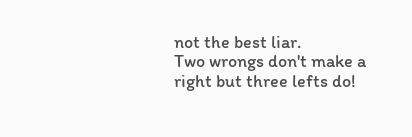not the best liar.
Two wrongs don't make a right but three lefts do!